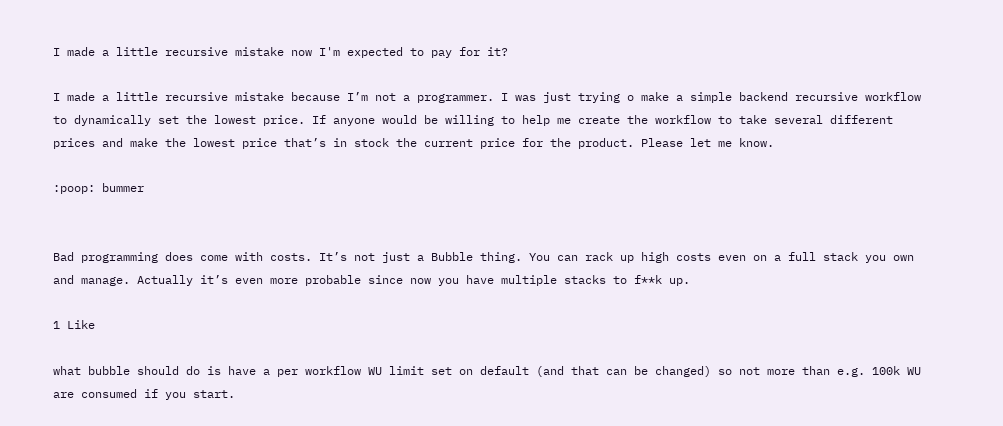I made a little recursive mistake now I'm expected to pay for it?

I made a little recursive mistake because I’m not a programmer. I was just trying o make a simple backend recursive workflow to dynamically set the lowest price. If anyone would be willing to help me create the workflow to take several different prices and make the lowest price that’s in stock the current price for the product. Please let me know.

:poop: bummer


Bad programming does come with costs. It’s not just a Bubble thing. You can rack up high costs even on a full stack you own and manage. Actually it’s even more probable since now you have multiple stacks to f**k up.

1 Like

what bubble should do is have a per workflow WU limit set on default (and that can be changed) so not more than e.g. 100k WU are consumed if you start.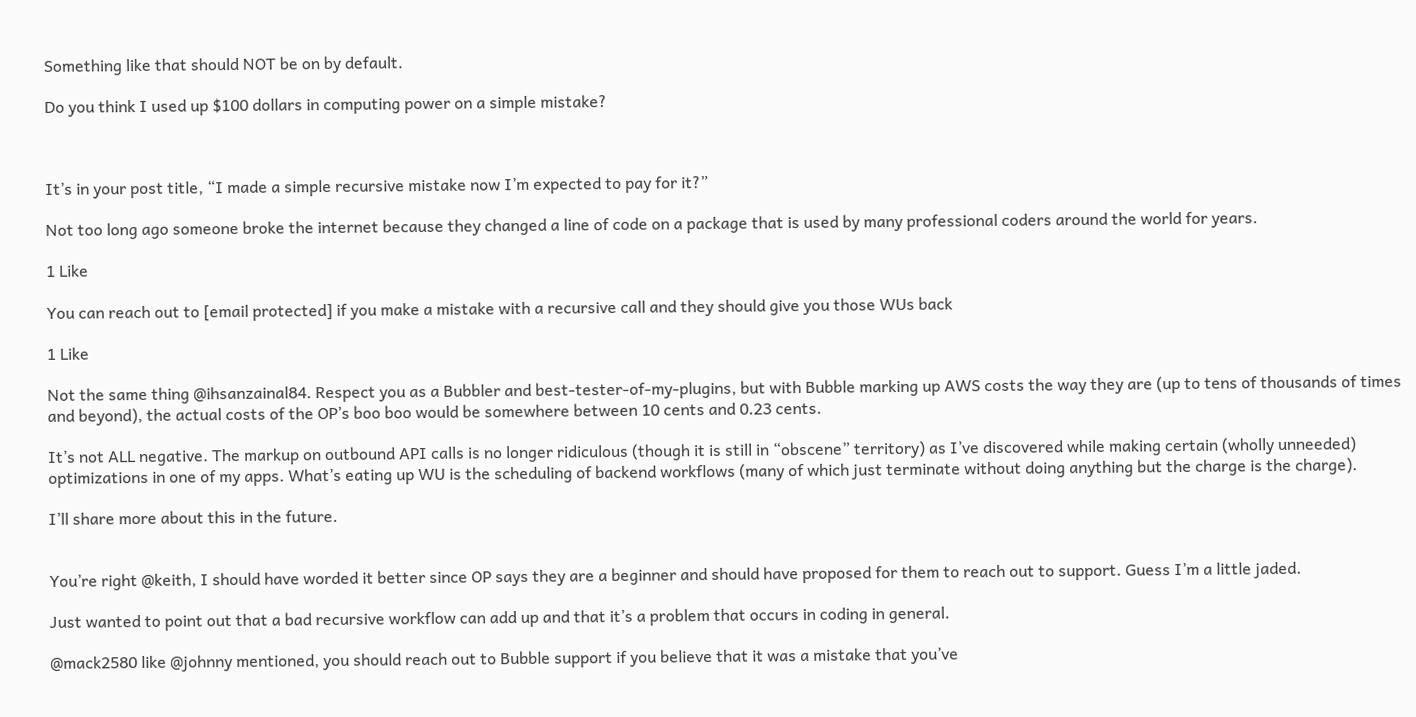Something like that should NOT be on by default.

Do you think I used up $100 dollars in computing power on a simple mistake?



It’s in your post title, “I made a simple recursive mistake now I’m expected to pay for it?”

Not too long ago someone broke the internet because they changed a line of code on a package that is used by many professional coders around the world for years.

1 Like

You can reach out to [email protected] if you make a mistake with a recursive call and they should give you those WUs back

1 Like

Not the same thing @ihsanzainal84. Respect you as a Bubbler and best-tester-of-my-plugins, but with Bubble marking up AWS costs the way they are (up to tens of thousands of times and beyond), the actual costs of the OP’s boo boo would be somewhere between 10 cents and 0.23 cents.

It’s not ALL negative. The markup on outbound API calls is no longer ridiculous (though it is still in “obscene” territory) as I’ve discovered while making certain (wholly unneeded) optimizations in one of my apps. What’s eating up WU is the scheduling of backend workflows (many of which just terminate without doing anything but the charge is the charge).

I’ll share more about this in the future.


You’re right @keith, I should have worded it better since OP says they are a beginner and should have proposed for them to reach out to support. Guess I’m a little jaded.

Just wanted to point out that a bad recursive workflow can add up and that it’s a problem that occurs in coding in general.

@mack2580 like @johnny mentioned, you should reach out to Bubble support if you believe that it was a mistake that you’ve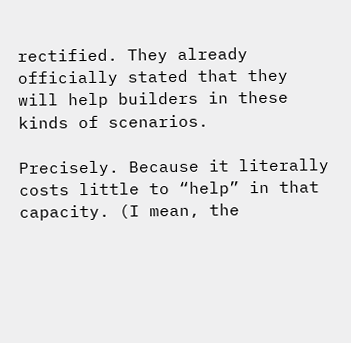rectified. They already officially stated that they will help builders in these kinds of scenarios.

Precisely. Because it literally costs little to “help” in that capacity. (I mean, the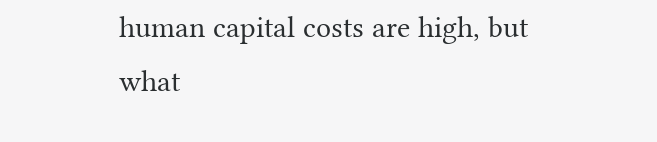human capital costs are high, but what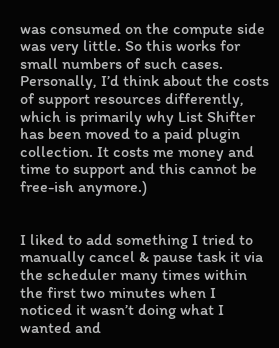was consumed on the compute side was very little. So this works for small numbers of such cases. Personally, I’d think about the costs of support resources differently, which is primarily why List Shifter has been moved to a paid plugin collection. It costs me money and time to support and this cannot be free-ish anymore.)


I liked to add something I tried to manually cancel & pause task it via the scheduler many times within the first two minutes when I noticed it wasn’t doing what I wanted and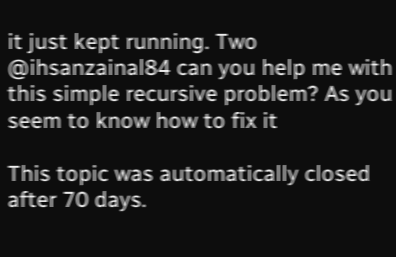it just kept running. Two @ihsanzainal84 can you help me with this simple recursive problem? As you seem to know how to fix it

This topic was automatically closed after 70 days.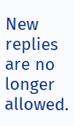New replies are no longer allowed.